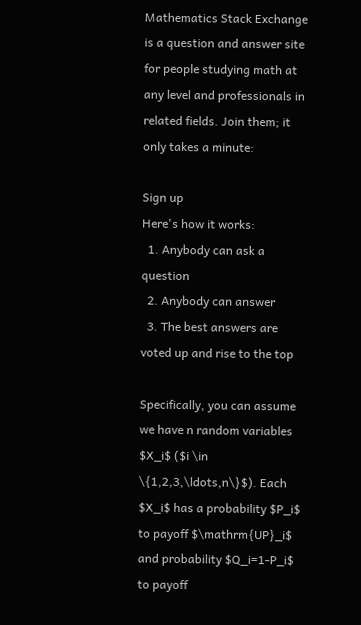Mathematics Stack Exchange is a question and answer site for people studying math at any level and professionals in related fields. Join them; it only takes a minute:

Sign up
Here's how it works:
  1. Anybody can ask a question
  2. Anybody can answer
  3. The best answers are voted up and rise to the top

Specifically, you can assume we have n random variables $X_i$ ($i \in \{1,2,3,\ldots,n\}$). Each $X_i$ has a probability $P_i$ to payoff $\mathrm{UP}_i$ and probability $Q_i=1-P_i$ to payoff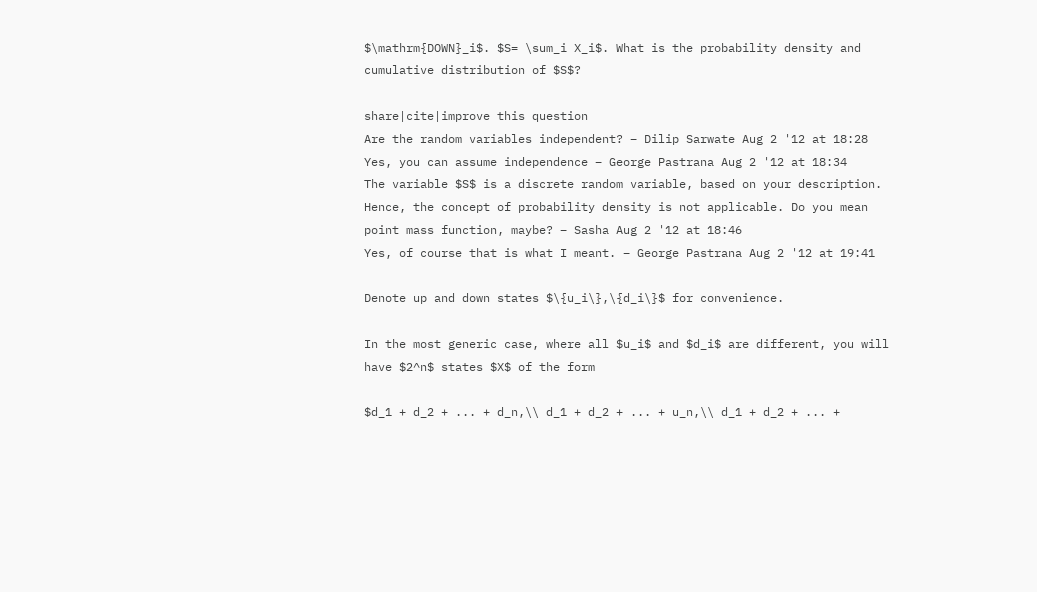$\mathrm{DOWN}_i$. $S= \sum_i X_i$. What is the probability density and cumulative distribution of $S$?

share|cite|improve this question
Are the random variables independent? – Dilip Sarwate Aug 2 '12 at 18:28
Yes, you can assume independence – George Pastrana Aug 2 '12 at 18:34
The variable $S$ is a discrete random variable, based on your description. Hence, the concept of probability density is not applicable. Do you mean point mass function, maybe? – Sasha Aug 2 '12 at 18:46
Yes, of course that is what I meant. – George Pastrana Aug 2 '12 at 19:41

Denote up and down states $\{u_i\},\{d_i\}$ for convenience.

In the most generic case, where all $u_i$ and $d_i$ are different, you will have $2^n$ states $X$ of the form

$d_1 + d_2 + ... + d_n,\\ d_1 + d_2 + ... + u_n,\\ d_1 + d_2 + ... +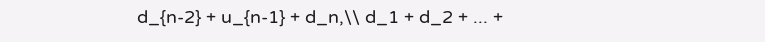d_{n-2} + u_{n-1} + d_n,\\ d_1 + d_2 + ... +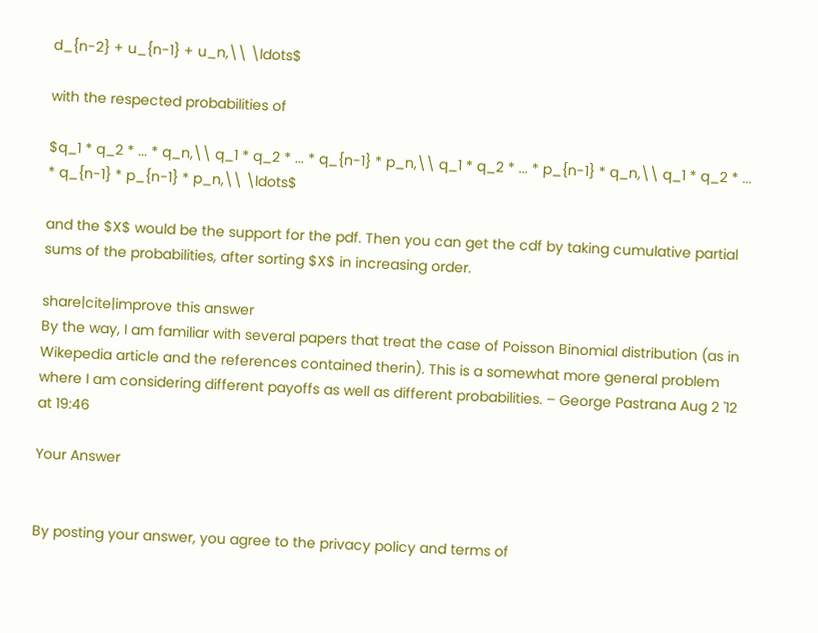d_{n-2} + u_{n-1} + u_n,\\ \ldots$

with the respected probabilities of

$q_1 * q_2 * ... * q_n,\\ q_1 * q_2 * ... * q_{n-1} * p_n,\\ q_1 * q_2 * ... * p_{n-1} * q_n,\\ q_1 * q_2 * ... * q_{n-1} * p_{n-1} * p_n,\\ \ldots$

and the $X$ would be the support for the pdf. Then you can get the cdf by taking cumulative partial sums of the probabilities, after sorting $X$ in increasing order.

share|cite|improve this answer
By the way, I am familiar with several papers that treat the case of Poisson Binomial distribution (as in Wikepedia article and the references contained therin). This is a somewhat more general problem where I am considering different payoffs as well as different probabilities. – George Pastrana Aug 2 '12 at 19:46

Your Answer


By posting your answer, you agree to the privacy policy and terms of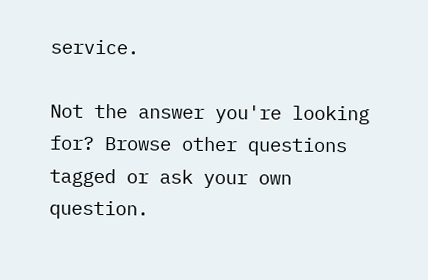service.

Not the answer you're looking for? Browse other questions tagged or ask your own question.